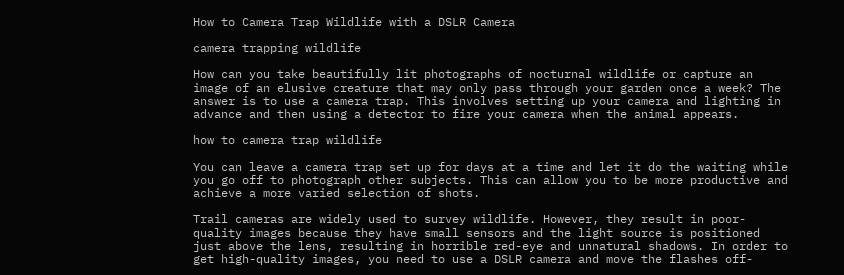How to Camera Trap Wildlife with a DSLR Camera

camera trapping wildlife

How can you take beautifully lit photographs of nocturnal wildlife or capture an image of an elusive creature that may only pass through your garden once a week? The answer is to use a camera trap. This involves setting up your camera and lighting in advance and then using a detector to fire your camera when the animal appears.

how to camera trap wildlife

You can leave a camera trap set up for days at a time and let it do the waiting while you go off to photograph other subjects. This can allow you to be more productive and achieve a more varied selection of shots.

Trail cameras are widely used to survey wildlife. However, they result in poor-quality images because they have small sensors and the light source is positioned just above the lens, resulting in horrible red-eye and unnatural shadows. In order to get high-quality images, you need to use a DSLR camera and move the flashes off-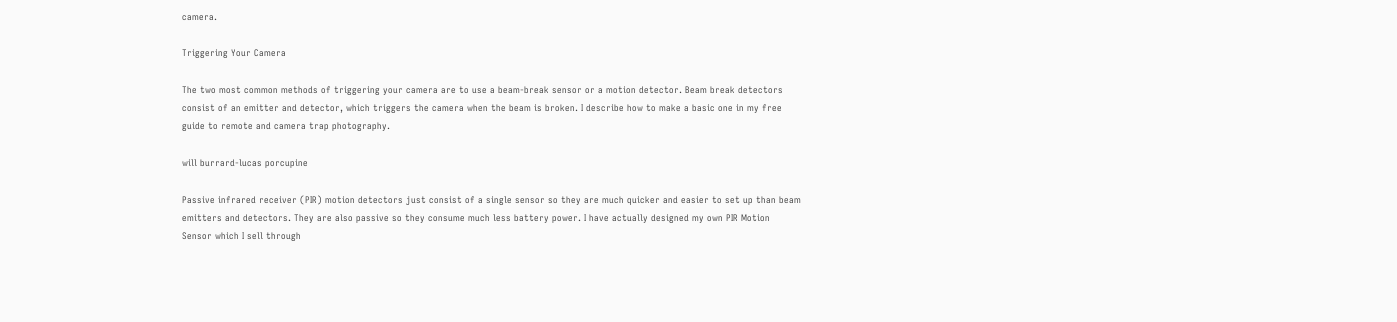camera.

Triggering Your Camera

The two most common methods of triggering your camera are to use a beam-break sensor or a motion detector. Beam break detectors consist of an emitter and detector, which triggers the camera when the beam is broken. I describe how to make a basic one in my free guide to remote and camera trap photography.

will burrard-lucas porcupine

Passive infrared receiver (PIR) motion detectors just consist of a single sensor so they are much quicker and easier to set up than beam emitters and detectors. They are also passive so they consume much less battery power. I have actually designed my own PIR Motion Sensor which I sell through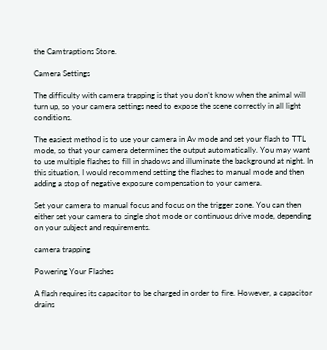the Camtraptions Store.

Camera Settings

The difficulty with camera trapping is that you don’t know when the animal will turn up, so your camera settings need to expose the scene correctly in all light conditions.

The easiest method is to use your camera in Av mode and set your flash to TTL mode, so that your camera determines the output automatically. You may want to use multiple flashes to fill in shadows and illuminate the background at night. In this situation, I would recommend setting the flashes to manual mode and then adding a stop of negative exposure compensation to your camera.

Set your camera to manual focus and focus on the trigger zone. You can then either set your camera to single shot mode or continuous drive mode, depending on your subject and requirements.

camera trapping

Powering Your Flashes

A flash requires its capacitor to be charged in order to fire. However, a capacitor drains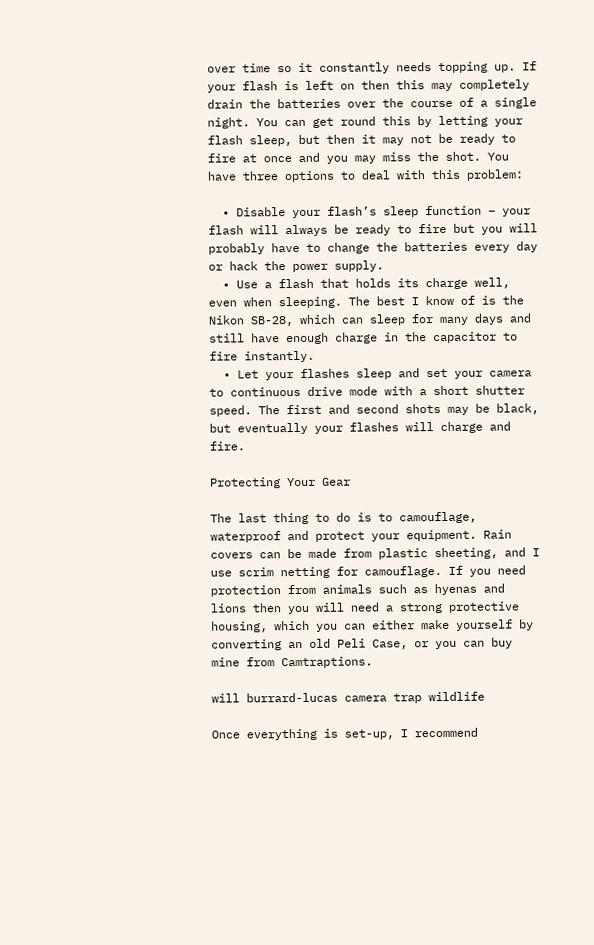over time so it constantly needs topping up. If your flash is left on then this may completely drain the batteries over the course of a single night. You can get round this by letting your flash sleep, but then it may not be ready to fire at once and you may miss the shot. You have three options to deal with this problem:

  • Disable your flash’s sleep function – your flash will always be ready to fire but you will probably have to change the batteries every day or hack the power supply.
  • Use a flash that holds its charge well, even when sleeping. The best I know of is the Nikon SB-28, which can sleep for many days and still have enough charge in the capacitor to fire instantly.
  • Let your flashes sleep and set your camera to continuous drive mode with a short shutter speed. The first and second shots may be black, but eventually your flashes will charge and fire.

Protecting Your Gear

The last thing to do is to camouflage, waterproof and protect your equipment. Rain covers can be made from plastic sheeting, and I use scrim netting for camouflage. If you need protection from animals such as hyenas and lions then you will need a strong protective housing, which you can either make yourself by converting an old Peli Case, or you can buy mine from Camtraptions.

will burrard-lucas camera trap wildlife

Once everything is set-up, I recommend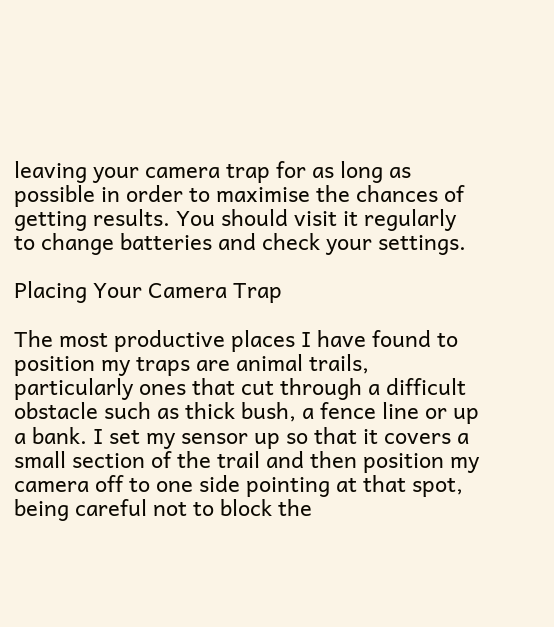leaving your camera trap for as long as possible in order to maximise the chances of getting results. You should visit it regularly to change batteries and check your settings.

Placing Your Camera Trap

The most productive places I have found to position my traps are animal trails, particularly ones that cut through a difficult obstacle such as thick bush, a fence line or up a bank. I set my sensor up so that it covers a small section of the trail and then position my camera off to one side pointing at that spot, being careful not to block the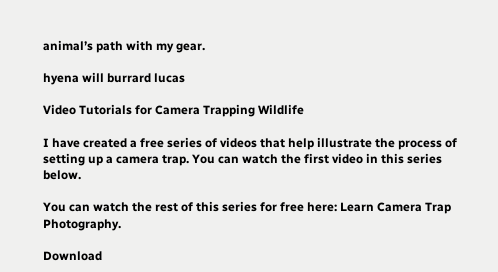animal’s path with my gear.

hyena will burrard lucas

Video Tutorials for Camera Trapping Wildlife

I have created a free series of videos that help illustrate the process of setting up a camera trap. You can watch the first video in this series below.

You can watch the rest of this series for free here: Learn Camera Trap Photography.

Download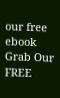our free ebook
Grab Our FREE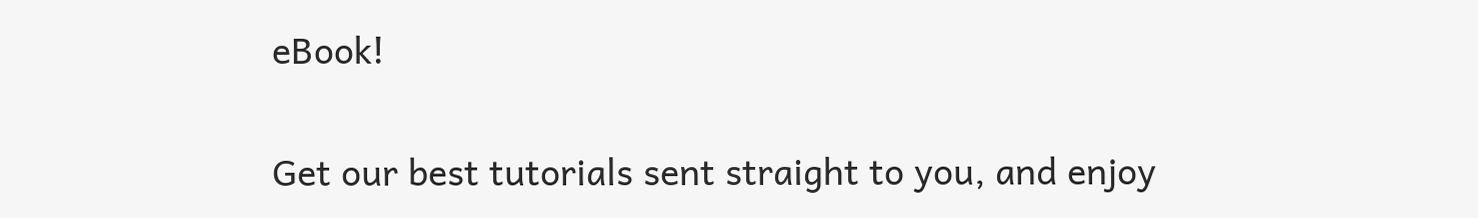eBook!

Get our best tutorials sent straight to you, and enjoy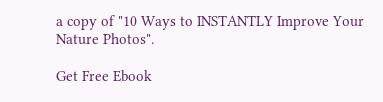a copy of "10 Ways to INSTANTLY Improve Your Nature Photos".

Get Free Ebook